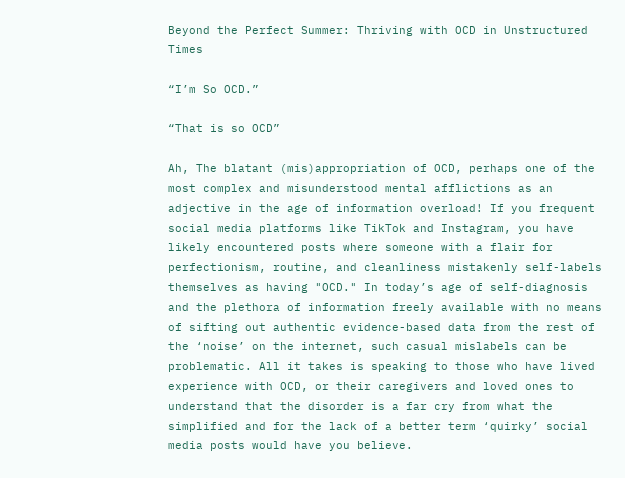Beyond the Perfect Summer: Thriving with OCD in Unstructured Times

“I’m So OCD.”

“That is so OCD”

Ah, The blatant (mis)appropriation of OCD, perhaps one of the most complex and misunderstood mental afflictions as an adjective in the age of information overload! If you frequent social media platforms like TikTok and Instagram, you have likely encountered posts where someone with a flair for perfectionism, routine, and cleanliness mistakenly self-labels themselves as having "OCD." In today’s age of self-diagnosis and the plethora of information freely available with no means of sifting out authentic evidence-based data from the rest of the ‘noise’ on the internet, such casual mislabels can be problematic. All it takes is speaking to those who have lived experience with OCD, or their caregivers and loved ones to understand that the disorder is a far cry from what the simplified and for the lack of a better term ‘quirky’ social media posts would have you believe.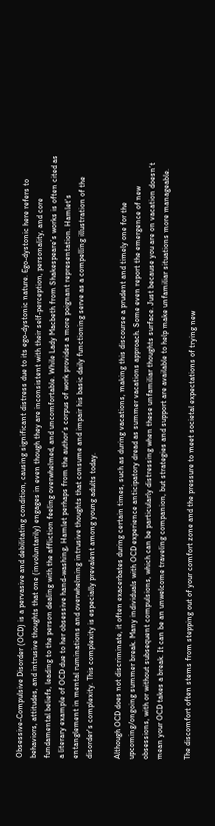Obsessive-Compulsive Disorder (OCD) is a pervasive and debilitating condition, causing significant distress due to its ego-dystonic nature. Ego-dystonic here refers to behaviors, attitudes, and intrusive thoughts that one (involuntarily) engages in even though they are inconsistent with their self-perception, personality, and core fundamental beliefs, leading to the person dealing with the affliction feeling overwhelmed, and uncomfortable. While Lady Macbeth from Shakespeare’s works is often cited as a literary example of OCD due to her obsessive hand-washing, Hamlet perhaps from the author’s corpus of work provides a more poignant representation. Hamlet's entanglement in mental ruminations and overwhelming intrusive thoughts that consume and impair his basic daily functioning serve as a compelling illustration of the disorder's complexity. This complexity is especially prevalent among young adults today.

Although OCD does not discriminate, it often exacerbates during certain times, such as during vacations, making this discourse a prudent and timely one for the upcoming/ongoing summer break. Many individuals with OCD experience anticipatory dread as summer vacations approach. Some even report the emergence of new obsessions, with or without subsequent compulsions, which can be particularly distressing when these unfamiliar thoughts surface. Just because you are on vacation doesn’t mean your OCD takes a break. It can be an unwelcome traveling companion, but strategies and support are available to help make unfamiliar situations more manageable.

The discomfort often stems from stepping out of your comfort zone and the pressure to meet societal expectations of trying new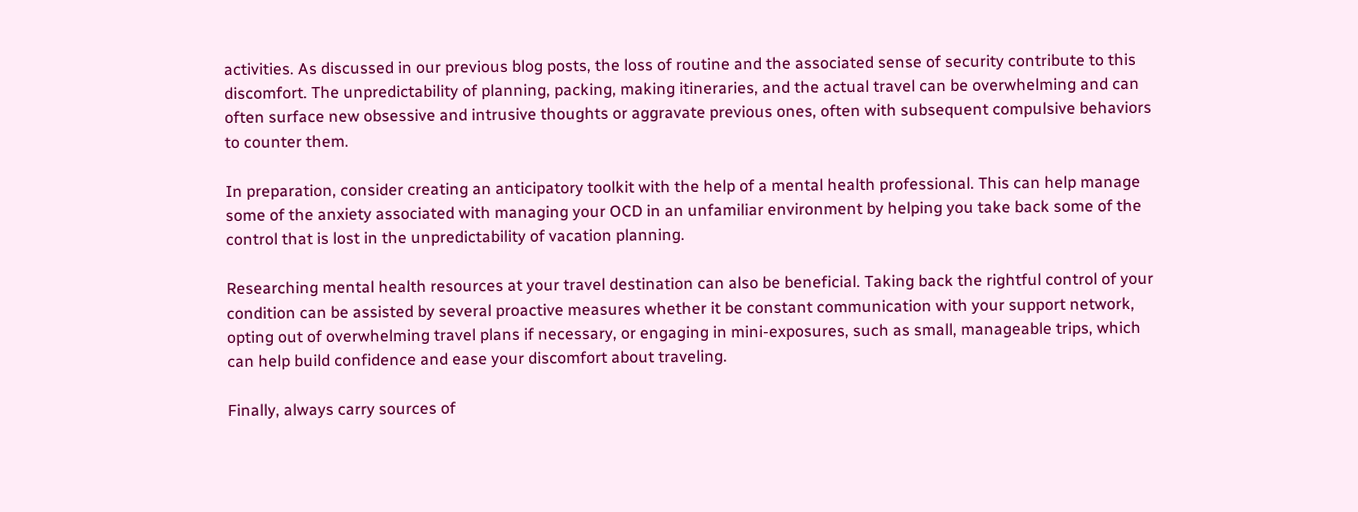activities. As discussed in our previous blog posts, the loss of routine and the associated sense of security contribute to this discomfort. The unpredictability of planning, packing, making itineraries, and the actual travel can be overwhelming and can often surface new obsessive and intrusive thoughts or aggravate previous ones, often with subsequent compulsive behaviors to counter them.

In preparation, consider creating an anticipatory toolkit with the help of a mental health professional. This can help manage some of the anxiety associated with managing your OCD in an unfamiliar environment by helping you take back some of the control that is lost in the unpredictability of vacation planning.

Researching mental health resources at your travel destination can also be beneficial. Taking back the rightful control of your condition can be assisted by several proactive measures whether it be constant communication with your support network, opting out of overwhelming travel plans if necessary, or engaging in mini-exposures, such as small, manageable trips, which can help build confidence and ease your discomfort about traveling.

Finally, always carry sources of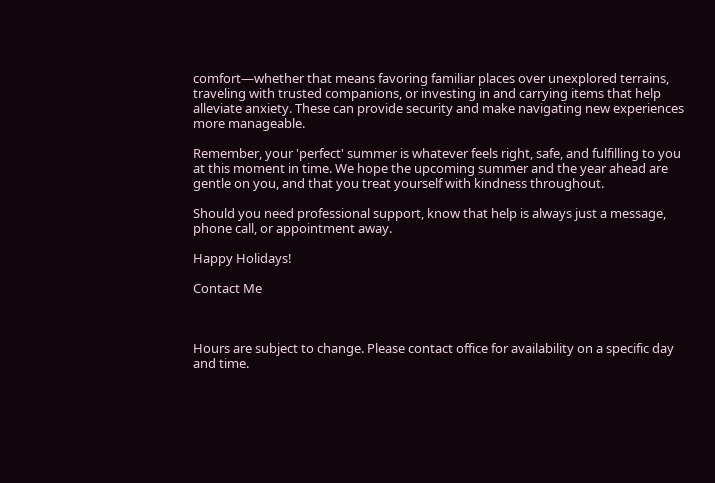comfort—whether that means favoring familiar places over unexplored terrains, traveling with trusted companions, or investing in and carrying items that help alleviate anxiety. These can provide security and make navigating new experiences more manageable.

Remember, your 'perfect' summer is whatever feels right, safe, and fulfilling to you at this moment in time. We hope the upcoming summer and the year ahead are gentle on you, and that you treat yourself with kindness throughout.

Should you need professional support, know that help is always just a message, phone call, or appointment away.

Happy Holidays!

Contact Me



Hours are subject to change. Please contact office for availability on a specific day and time.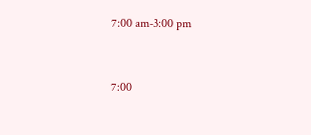7:00 am-3:00 pm


7:00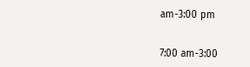am-3:00 pm


7:00 am-3:00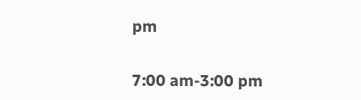pm


7:00 am-3:00 pm